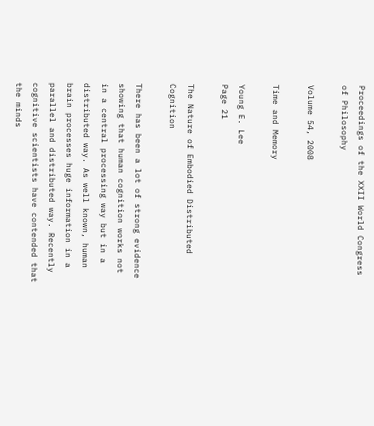Proceedings of the XXII World Congress of Philosophy

Volume 54, 2008

Time and Memory

Young E. Lee
Page 21

The Nature of Embodied Distributed Cognition

There has been a lot of strong evidence showing that human cognition works not in a central processing way but in a distributed way. As well known, human brain processes huge information in a parallel and distributed way. Recently cognitive scientists have contended that the minds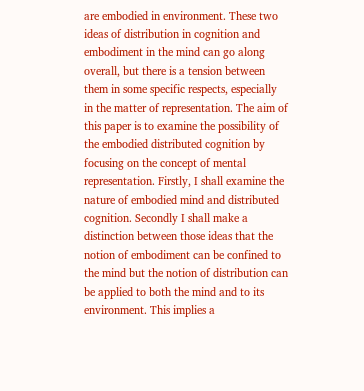are embodied in environment. These two ideas of distribution in cognition and embodiment in the mind can go along overall, but there is a tension between them in some specific respects, especially in the matter of representation. The aim of this paper is to examine the possibility of the embodied distributed cognition by focusing on the concept of mental representation. Firstly, I shall examine the nature of embodied mind and distributed cognition. Secondly I shall make a distinction between those ideas that the notion of embodiment can be confined to the mind but the notion of distribution can be applied to both the mind and to its environment. This implies a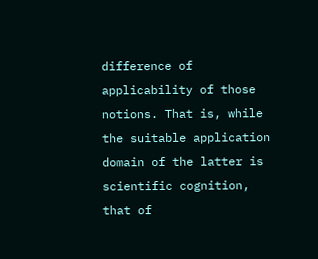difference of applicability of those notions. That is, while the suitable application domain of the latter is scientific cognition, that of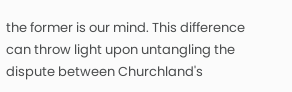the former is our mind. This difference can throw light upon untangling the dispute between Churchland's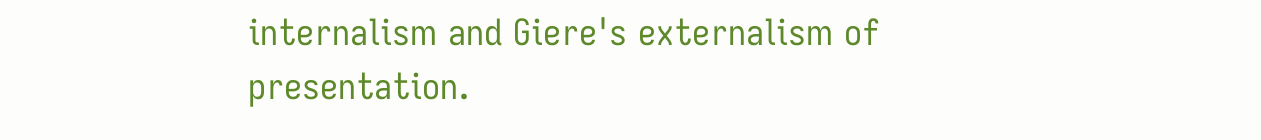internalism and Giere's externalism of presentation.